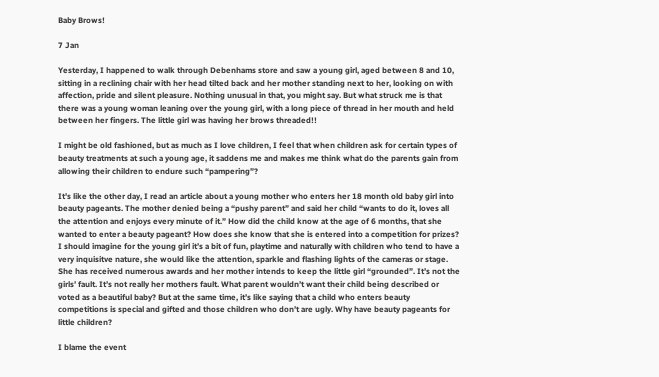Baby Brows!

7 Jan

Yesterday, I happened to walk through Debenhams store and saw a young girl, aged between 8 and 10, sitting in a reclining chair with her head tilted back and her mother standing next to her, looking on with affection, pride and silent pleasure. Nothing unusual in that, you might say. But what struck me is that there was a young woman leaning over the young girl, with a long piece of thread in her mouth and held between her fingers. The little girl was having her brows threaded!!

I might be old fashioned, but as much as I love children, I feel that when children ask for certain types of beauty treatments at such a young age, it saddens me and makes me think what do the parents gain from allowing their children to endure such “pampering”?

It’s like the other day, I read an article about a young mother who enters her 18 month old baby girl into beauty pageants. The mother denied being a “pushy parent” and said her child “wants to do it, loves all the attention and enjoys every minute of it.” How did the child know at the age of 6 months, that she wanted to enter a beauty pageant? How does she know that she is entered into a competition for prizes? I should imagine for the young girl it’s a bit of fun, playtime and naturally with children who tend to have a very inquisitve nature, she would like the attention, sparkle and flashing lights of the cameras or stage. She has received numerous awards and her mother intends to keep the little girl “grounded”. It’s not the girls’ fault. It’s not really her mothers fault. What parent wouldn’t want their child being described or voted as a beautiful baby? But at the same time, it’s like saying that a child who enters beauty competitions is special and gifted and those children who don’t are ugly. Why have beauty pageants for little children?

I blame the event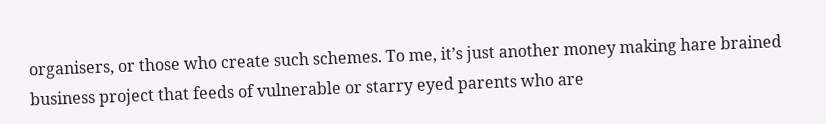organisers, or those who create such schemes. To me, it’s just another money making hare brained business project that feeds of vulnerable or starry eyed parents who are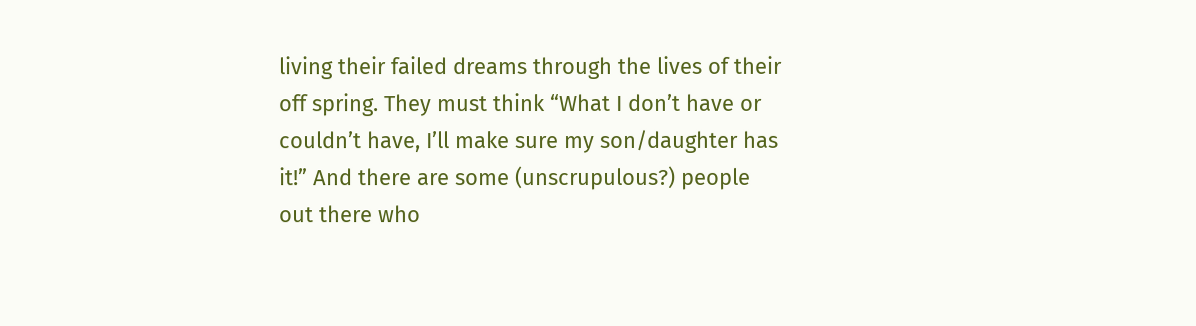living their failed dreams through the lives of their off spring. They must think “What I don’t have or couldn’t have, I’ll make sure my son/daughter has it!” And there are some (unscrupulous?) people out there who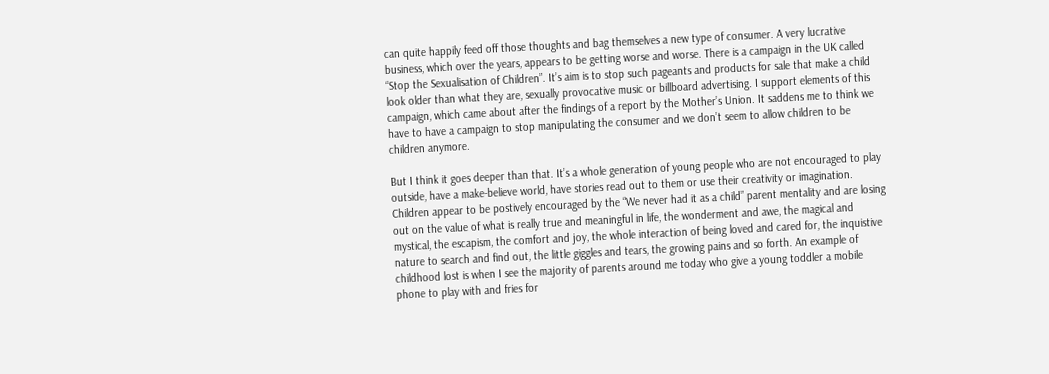can quite happily feed off those thoughts and bag themselves a new type of consumer. A very lucrative business, which over the years, appears to be getting worse and worse. There is a campaign in the UK called “Stop the Sexualisation of Children”. It’s aim is to stop such pageants and products for sale that make a child look older than what they are, sexually provocative music or billboard advertising. I support elements of this campaign, which came about after the findings of a report by the Mother’s Union. It saddens me to think we have to have a campaign to stop manipulating the consumer and we don’t seem to allow children to be children anymore.

But I think it goes deeper than that. It’s a whole generation of young people who are not encouraged to play outside, have a make-believe world, have stories read out to them or use their creativity or imagination. Children appear to be postively encouraged by the “We never had it as a child” parent mentality and are losing out on the value of what is really true and meaningful in life, the wonderment and awe, the magical and mystical, the escapism, the comfort and joy, the whole interaction of being loved and cared for, the inquistive nature to search and find out, the little giggles and tears, the growing pains and so forth. An example of childhood lost is when I see the majority of parents around me today who give a young toddler a mobile phone to play with and fries for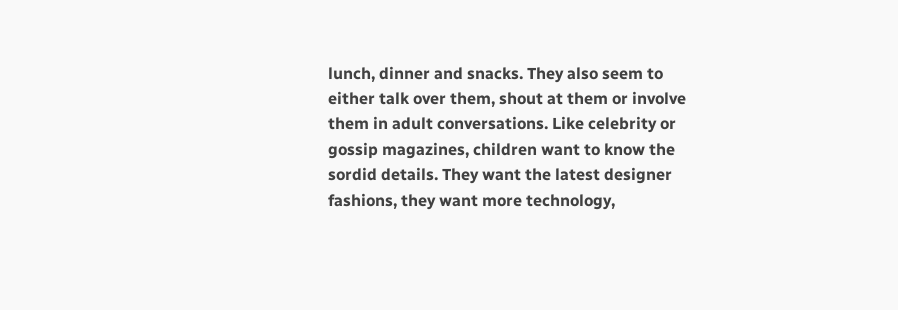lunch, dinner and snacks. They also seem to either talk over them, shout at them or involve them in adult conversations. Like celebrity or gossip magazines, children want to know the sordid details. They want the latest designer fashions, they want more technology,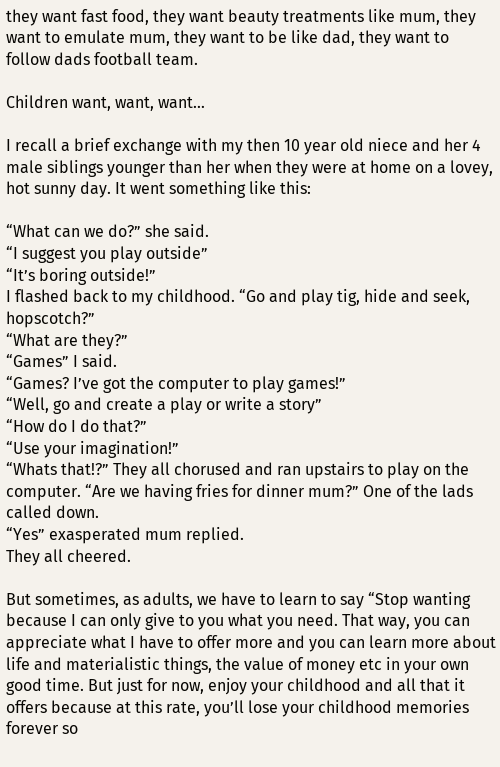they want fast food, they want beauty treatments like mum, they want to emulate mum, they want to be like dad, they want to follow dads football team.

Children want, want, want…

I recall a brief exchange with my then 10 year old niece and her 4 male siblings younger than her when they were at home on a lovey, hot sunny day. It went something like this:

“What can we do?” she said.
“I suggest you play outside”
“It’s boring outside!”
I flashed back to my childhood. “Go and play tig, hide and seek, hopscotch?”
“What are they?”
“Games” I said.
“Games? I’ve got the computer to play games!”
“Well, go and create a play or write a story”
“How do I do that?”
“Use your imagination!”
“Whats that!?” They all chorused and ran upstairs to play on the computer. “Are we having fries for dinner mum?” One of the lads called down.
“Yes” exasperated mum replied.
They all cheered.

But sometimes, as adults, we have to learn to say “Stop wanting because I can only give to you what you need. That way, you can appreciate what I have to offer more and you can learn more about life and materialistic things, the value of money etc in your own good time. But just for now, enjoy your childhood and all that it offers because at this rate, you’ll lose your childhood memories forever so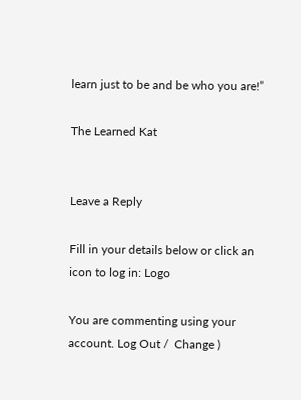learn just to be and be who you are!”

The Learned Kat


Leave a Reply

Fill in your details below or click an icon to log in: Logo

You are commenting using your account. Log Out /  Change )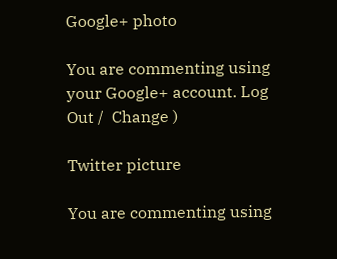Google+ photo

You are commenting using your Google+ account. Log Out /  Change )

Twitter picture

You are commenting using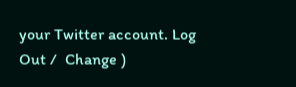your Twitter account. Log Out /  Change )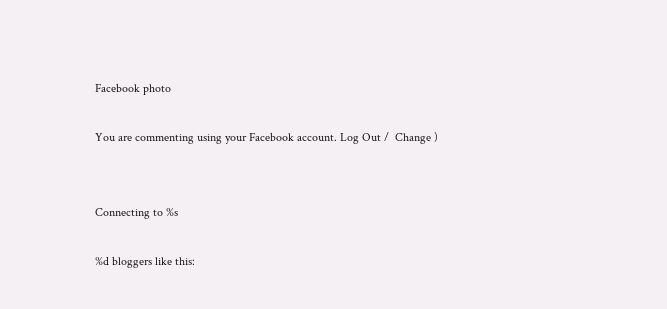Facebook photo

You are commenting using your Facebook account. Log Out /  Change )


Connecting to %s

%d bloggers like this: